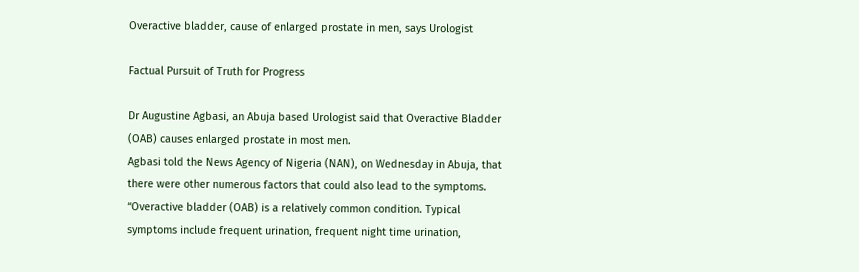Overactive bladder, cause of enlarged prostate in men, says Urologist

Factual Pursuit of Truth for Progress

Dr Augustine Agbasi, an Abuja based Urologist said that Overactive Bladder
(OAB) causes enlarged prostate in most men.
Agbasi told the News Agency of Nigeria (NAN), on Wednesday in Abuja, that
there were other numerous factors that could also lead to the symptoms.
“Overactive bladder (OAB) is a relatively common condition. Typical
symptoms include frequent urination, frequent night time urination,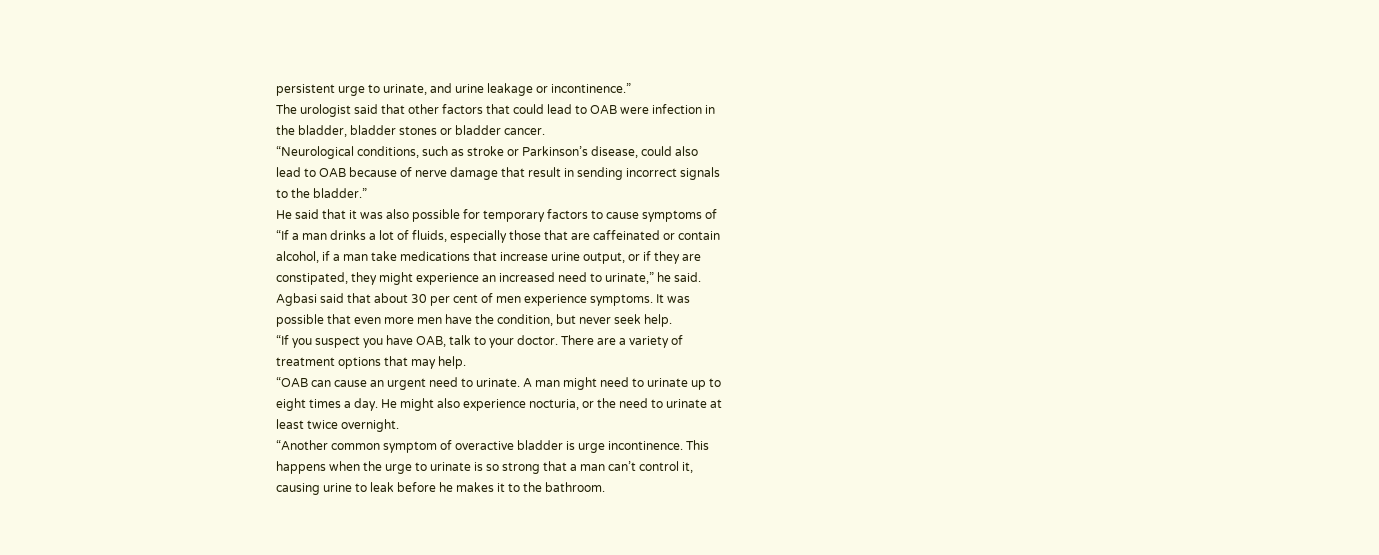persistent urge to urinate, and urine leakage or incontinence.”
The urologist said that other factors that could lead to OAB were infection in
the bladder, bladder stones or bladder cancer.
“Neurological conditions, such as stroke or Parkinson’s disease, could also
lead to OAB because of nerve damage that result in sending incorrect signals
to the bladder.”
He said that it was also possible for temporary factors to cause symptoms of
“If a man drinks a lot of fluids, especially those that are caffeinated or contain
alcohol, if a man take medications that increase urine output, or if they are
constipated, they might experience an increased need to urinate,” he said.
Agbasi said that about 30 per cent of men experience symptoms. It was
possible that even more men have the condition, but never seek help.
“If you suspect you have OAB, talk to your doctor. There are a variety of
treatment options that may help.
“OAB can cause an urgent need to urinate. A man might need to urinate up to
eight times a day. He might also experience nocturia, or the need to urinate at
least twice overnight.
“Another common symptom of overactive bladder is urge incontinence. This
happens when the urge to urinate is so strong that a man can’t control it,
causing urine to leak before he makes it to the bathroom.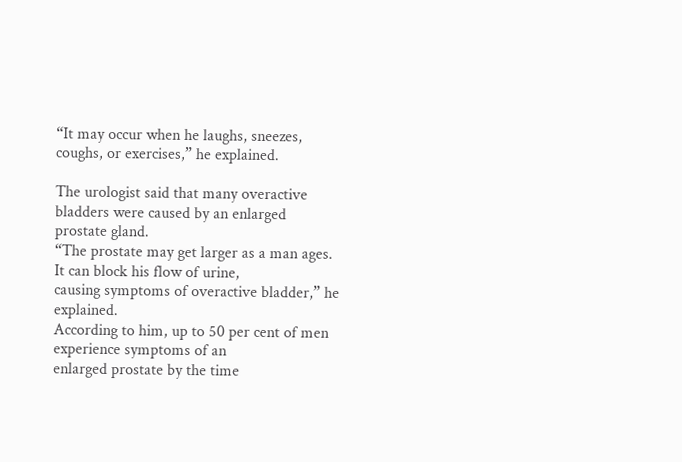“It may occur when he laughs, sneezes, coughs, or exercises,” he explained.

The urologist said that many overactive bladders were caused by an enlarged
prostate gland.
“The prostate may get larger as a man ages. It can block his flow of urine,
causing symptoms of overactive bladder,” he explained.
According to him, up to 50 per cent of men experience symptoms of an
enlarged prostate by the time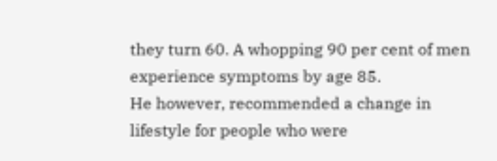they turn 60. A whopping 90 per cent of men
experience symptoms by age 85.
He however, recommended a change in lifestyle for people who were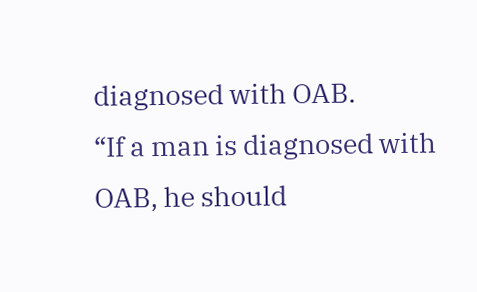diagnosed with OAB.
“If a man is diagnosed with OAB, he should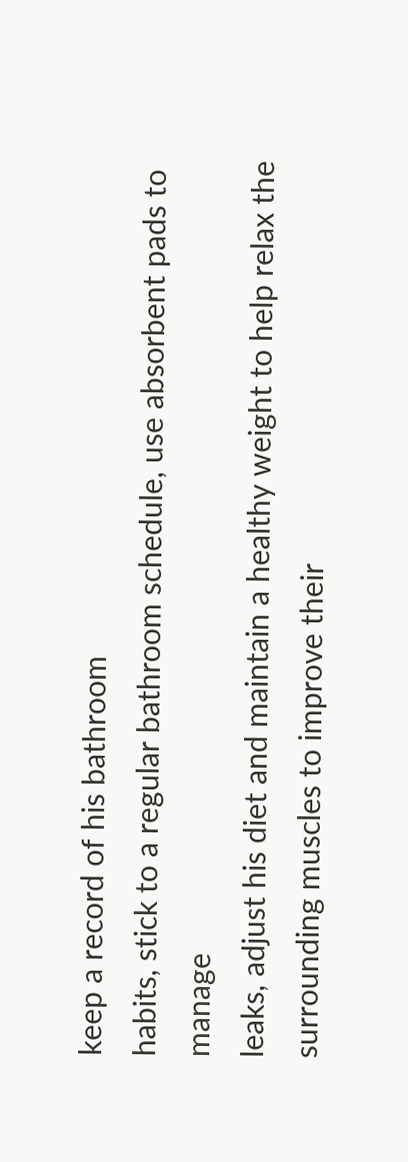keep a record of his bathroom
habits, stick to a regular bathroom schedule, use absorbent pads to manage
leaks, adjust his diet and maintain a healthy weight to help relax the
surrounding muscles to improve their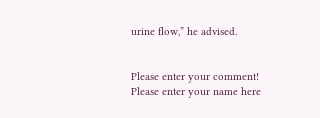urine flow,” he advised.


Please enter your comment!
Please enter your name here